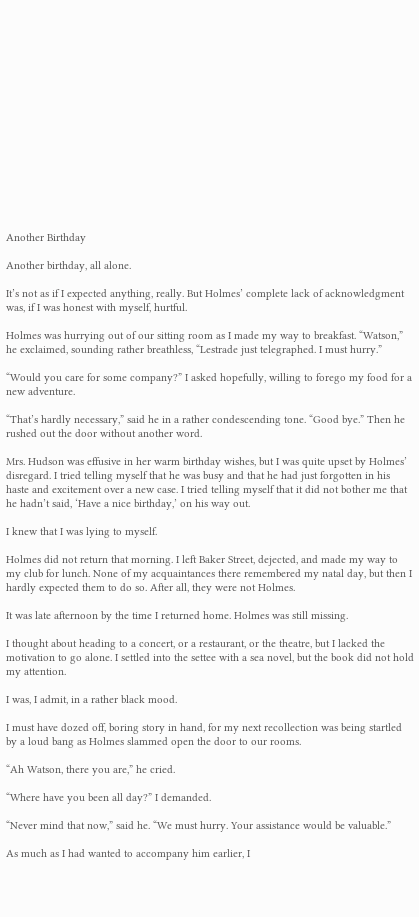Another Birthday

Another birthday, all alone.

It’s not as if I expected anything, really. But Holmes’ complete lack of acknowledgment was, if I was honest with myself, hurtful.

Holmes was hurrying out of our sitting room as I made my way to breakfast. “Watson,” he exclaimed, sounding rather breathless, “Lestrade just telegraphed. I must hurry.”

“Would you care for some company?” I asked hopefully, willing to forego my food for a new adventure.

“That’s hardly necessary,” said he in a rather condescending tone. “Good bye.” Then he rushed out the door without another word.

Mrs. Hudson was effusive in her warm birthday wishes, but I was quite upset by Holmes’ disregard. I tried telling myself that he was busy and that he had just forgotten in his haste and excitement over a new case. I tried telling myself that it did not bother me that he hadn’t said, ‘Have a nice birthday,’ on his way out.

I knew that I was lying to myself.

Holmes did not return that morning. I left Baker Street, dejected, and made my way to my club for lunch. None of my acquaintances there remembered my natal day, but then I hardly expected them to do so. After all, they were not Holmes.

It was late afternoon by the time I returned home. Holmes was still missing.

I thought about heading to a concert, or a restaurant, or the theatre, but I lacked the motivation to go alone. I settled into the settee with a sea novel, but the book did not hold my attention.

I was, I admit, in a rather black mood.

I must have dozed off, boring story in hand, for my next recollection was being startled by a loud bang as Holmes slammed open the door to our rooms.

“Ah Watson, there you are,” he cried.

“Where have you been all day?” I demanded.

“Never mind that now,” said he. “We must hurry. Your assistance would be valuable.”

As much as I had wanted to accompany him earlier, I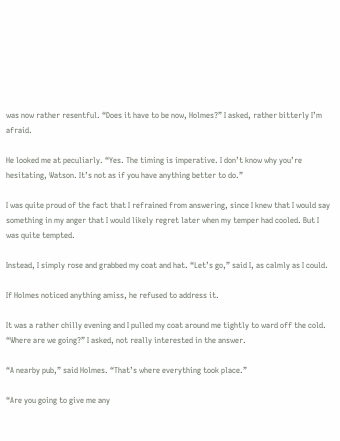was now rather resentful. “Does it have to be now, Holmes?” I asked, rather bitterly I’m afraid.

He looked me at peculiarly. “Yes. The timing is imperative. I don’t know why you’re hesitating, Watson. It’s not as if you have anything better to do.”

I was quite proud of the fact that I refrained from answering, since I knew that I would say something in my anger that I would likely regret later when my temper had cooled. But I was quite tempted.

Instead, I simply rose and grabbed my coat and hat. “Let’s go,” said I, as calmly as I could.

If Holmes noticed anything amiss, he refused to address it.

It was a rather chilly evening and I pulled my coat around me tightly to ward off the cold. “Where are we going?” I asked, not really interested in the answer.

“A nearby pub,” said Holmes. “That’s where everything took place.”

“Are you going to give me any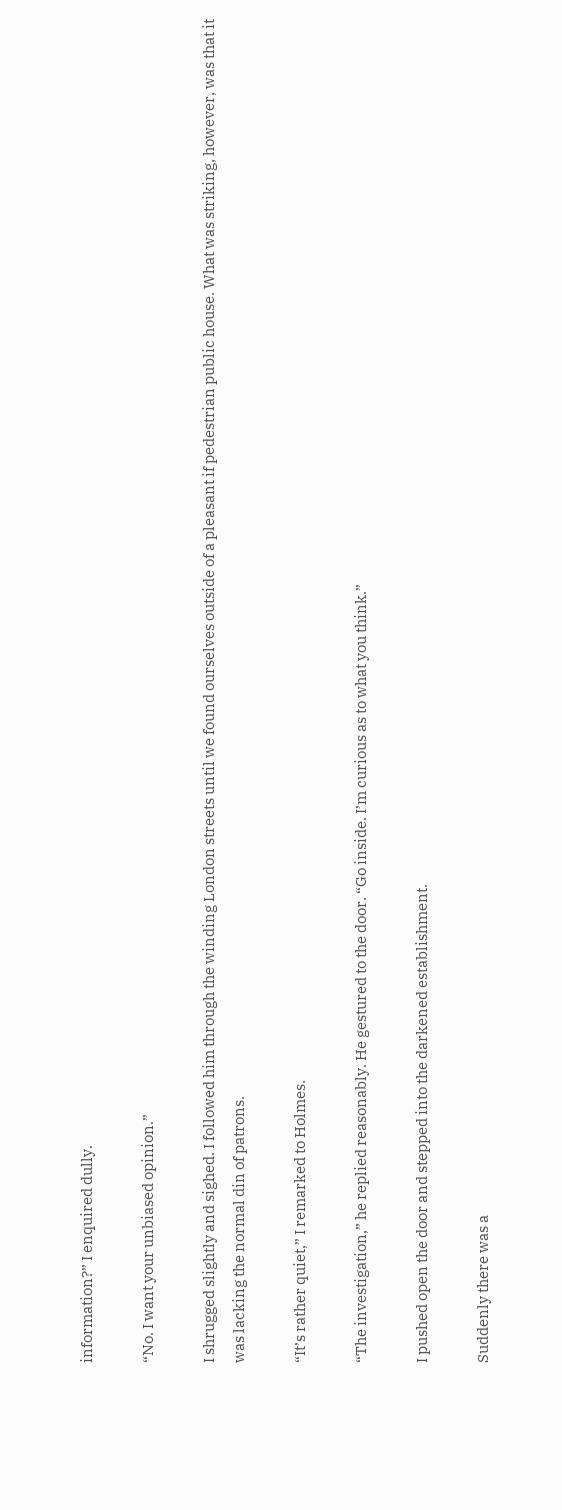information?” I enquired dully.

“No. I want your unbiased opinion.”

I shrugged slightly and sighed. I followed him through the winding London streets until we found ourselves outside of a pleasant if pedestrian public house. What was striking, however, was that it was lacking the normal din of patrons.

“It’s rather quiet,” I remarked to Holmes.

“The investigation,” he replied reasonably. He gestured to the door. “Go inside. I’m curious as to what you think.”

I pushed open the door and stepped into the darkened establishment.

Suddenly there was a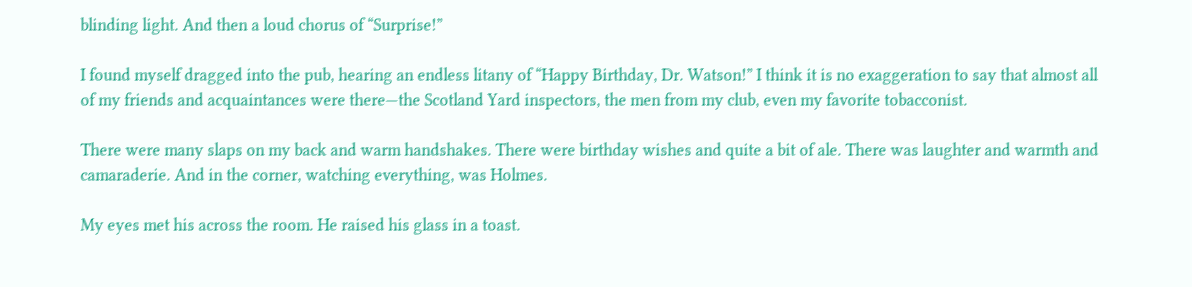blinding light. And then a loud chorus of “Surprise!”

I found myself dragged into the pub, hearing an endless litany of “Happy Birthday, Dr. Watson!” I think it is no exaggeration to say that almost all of my friends and acquaintances were there—the Scotland Yard inspectors, the men from my club, even my favorite tobacconist.

There were many slaps on my back and warm handshakes. There were birthday wishes and quite a bit of ale. There was laughter and warmth and camaraderie. And in the corner, watching everything, was Holmes.

My eyes met his across the room. He raised his glass in a toast.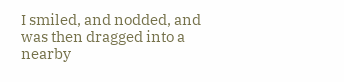I smiled, and nodded, and was then dragged into a nearby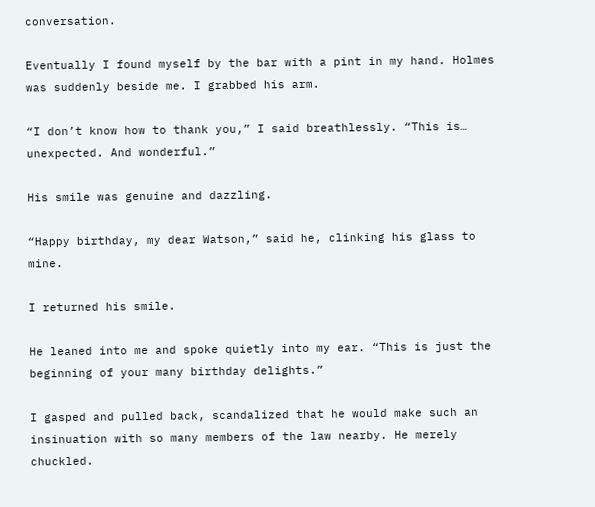conversation.

Eventually I found myself by the bar with a pint in my hand. Holmes was suddenly beside me. I grabbed his arm.

“I don’t know how to thank you,” I said breathlessly. “This is… unexpected. And wonderful.”

His smile was genuine and dazzling.

“Happy birthday, my dear Watson,” said he, clinking his glass to mine.

I returned his smile.

He leaned into me and spoke quietly into my ear. “This is just the beginning of your many birthday delights.”

I gasped and pulled back, scandalized that he would make such an insinuation with so many members of the law nearby. He merely chuckled.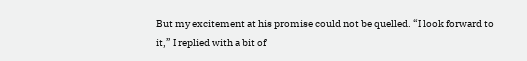But my excitement at his promise could not be quelled. “I look forward to it,” I replied with a bit of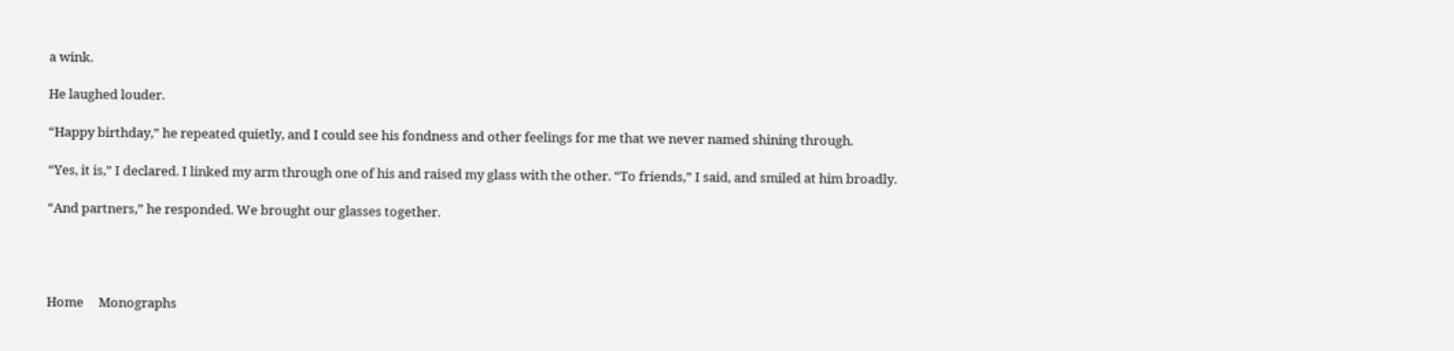a wink.

He laughed louder.

“Happy birthday,” he repeated quietly, and I could see his fondness and other feelings for me that we never named shining through.

“Yes, it is,” I declared. I linked my arm through one of his and raised my glass with the other. “To friends,” I said, and smiled at him broadly.

“And partners,” he responded. We brought our glasses together.




Home     Monographs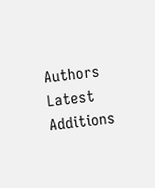Authors     Latest Additions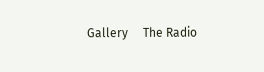Gallery     The Radio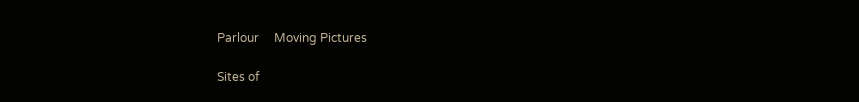Parlour     Moving Pictures

Sites of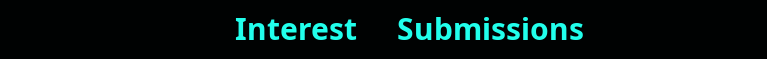Interest     Submissions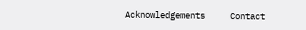Acknowledgements     Contact